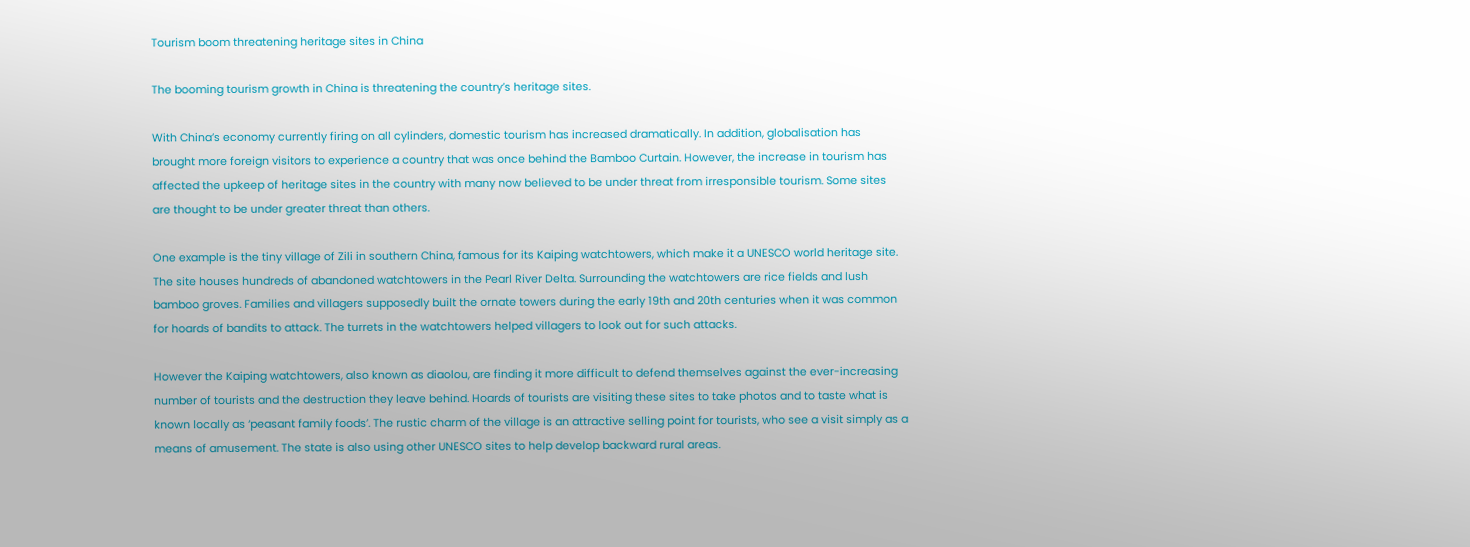Tourism boom threatening heritage sites in China

The booming tourism growth in China is threatening the country’s heritage sites.

With China’s economy currently firing on all cylinders, domestic tourism has increased dramatically. In addition, globalisation has brought more foreign visitors to experience a country that was once behind the Bamboo Curtain. However, the increase in tourism has affected the upkeep of heritage sites in the country with many now believed to be under threat from irresponsible tourism. Some sites are thought to be under greater threat than others.

One example is the tiny village of Zili in southern China, famous for its Kaiping watchtowers, which make it a UNESCO world heritage site. The site houses hundreds of abandoned watchtowers in the Pearl River Delta. Surrounding the watchtowers are rice fields and lush bamboo groves. Families and villagers supposedly built the ornate towers during the early 19th and 20th centuries when it was common for hoards of bandits to attack. The turrets in the watchtowers helped villagers to look out for such attacks.

However the Kaiping watchtowers, also known as diaolou, are finding it more difficult to defend themselves against the ever-increasing number of tourists and the destruction they leave behind. Hoards of tourists are visiting these sites to take photos and to taste what is known locally as ‘peasant family foods’. The rustic charm of the village is an attractive selling point for tourists, who see a visit simply as a means of amusement. The state is also using other UNESCO sites to help develop backward rural areas.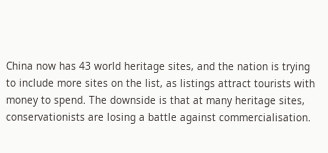China now has 43 world heritage sites, and the nation is trying to include more sites on the list, as listings attract tourists with money to spend. The downside is that at many heritage sites, conservationists are losing a battle against commercialisation.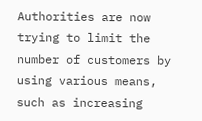Authorities are now trying to limit the number of customers by using various means, such as increasing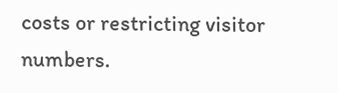costs or restricting visitor numbers.